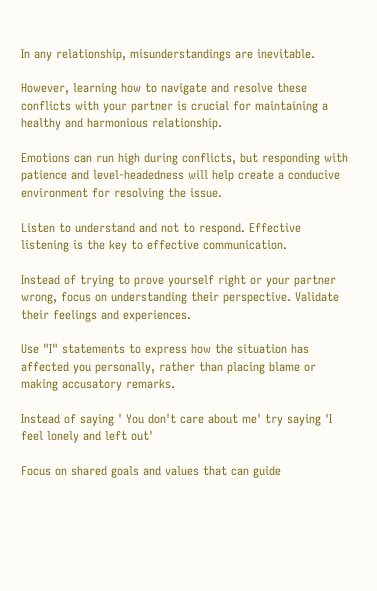In any relationship, misunderstandings are inevitable.

However, learning how to navigate and resolve these conflicts with your partner is crucial for maintaining a healthy and harmonious relationship.

Emotions can run high during conflicts, but responding with patience and level-headedness will help create a conducive environment for resolving the issue.

Listen to understand and not to respond. Effective listening is the key to effective communication.

Instead of trying to prove yourself right or your partner wrong, focus on understanding their perspective. Validate their feelings and experiences.

Use "I" statements to express how the situation has affected you personally, rather than placing blame or making accusatory remarks.

Instead of saying ' You don't care about me' try saying 'I feel lonely and left out'

Focus on shared goals and values that can guide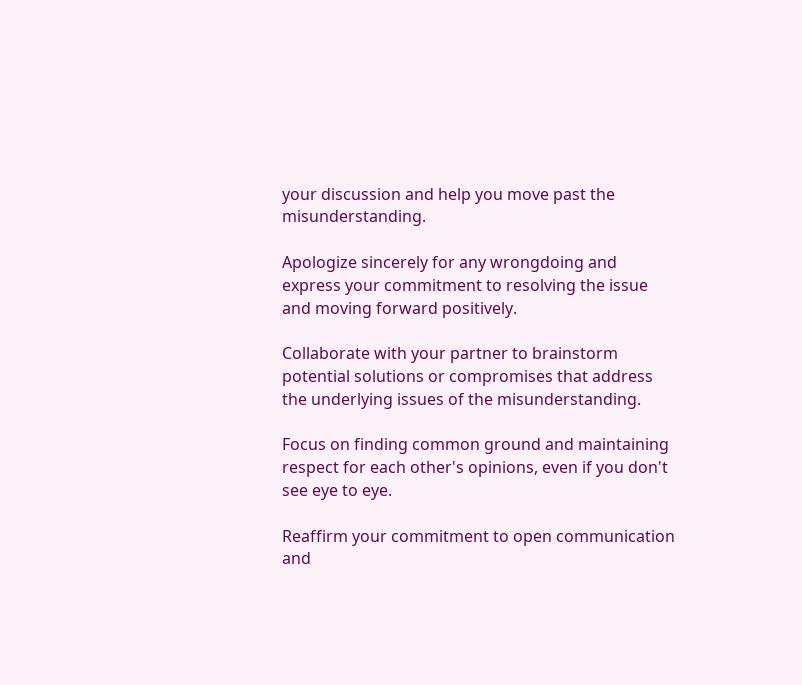your discussion and help you move past the misunderstanding.

Apologize sincerely for any wrongdoing and express your commitment to resolving the issue and moving forward positively.

Collaborate with your partner to brainstorm potential solutions or compromises that address the underlying issues of the misunderstanding.

Focus on finding common ground and maintaining respect for each other's opinions, even if you don't see eye to eye.

Reaffirm your commitment to open communication and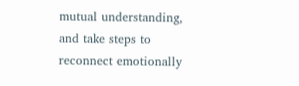mutual understanding, and take steps to reconnect emotionally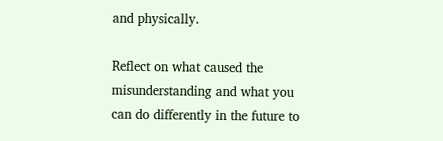and physically.

Reflect on what caused the misunderstanding and what you can do differently in the future to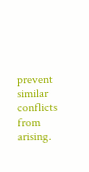prevent similar conflicts from arising.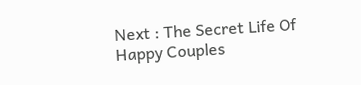Next : The Secret Life Of Happy Couples